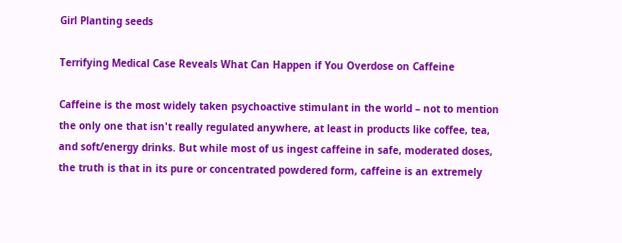Girl Planting seeds

Terrifying Medical Case Reveals What Can Happen if You Overdose on Caffeine

Caffeine is the most widely taken psychoactive stimulant in the world – not to mention the only one that isn't really regulated anywhere, at least in products like coffee, tea, and soft/energy drinks. But while most of us ingest caffeine in safe, moderated doses, the truth is that in its pure or concentrated powdered form, caffeine is an extremely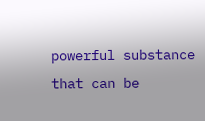powerful substance that can be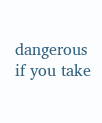dangerous if you take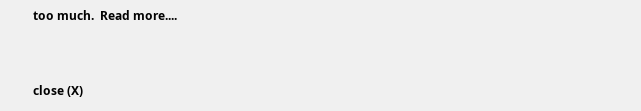too much.  Read more....



close (X)